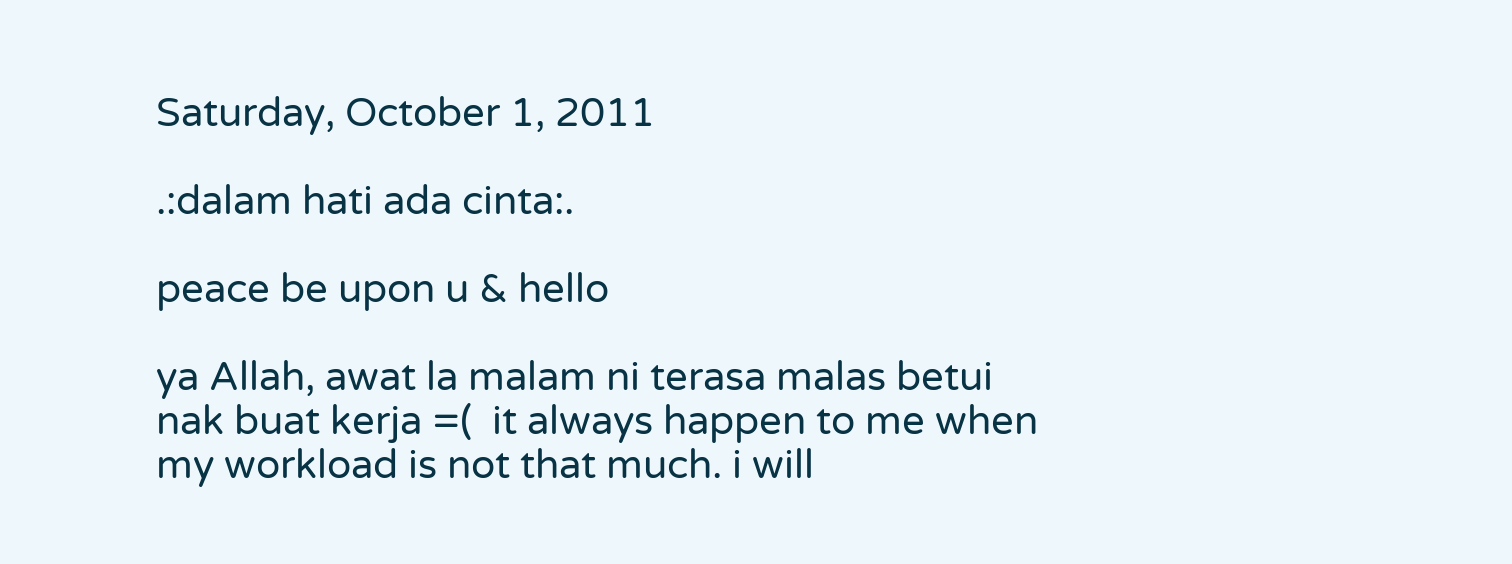Saturday, October 1, 2011

.:dalam hati ada cinta:.

peace be upon u & hello

ya Allah, awat la malam ni terasa malas betui nak buat kerja =(  it always happen to me when my workload is not that much. i will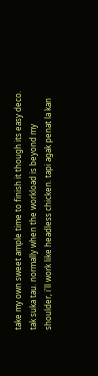take my own sweet ample time to finish it though its easy deco. tak suka tau. normally when the workload is beyond my shoulder, i'll work like headless chicken. tapi agak penat la kan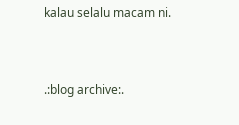kalau selalu macam ni.


.:blog archive:.